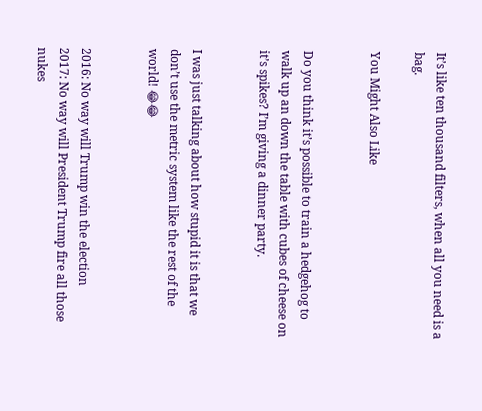It’s like ten thousand filters, when all you need is a bag.

You Might Also Like


Do you think it’s possible to train a hedgehog to walk up an down the table with cubes of cheese on it’s spikes? I’m giving a dinner party.


I was just talking about how stupid it is that we don’t use the metric system like the rest of the world! 😂😂


2016: No way will Trump win the election
2017: No way will President Trump fire all those nukes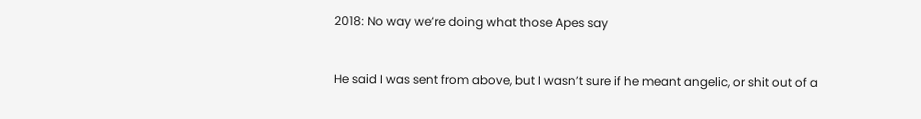2018: No way we’re doing what those Apes say


He said I was sent from above, but I wasn’t sure if he meant angelic, or shit out of a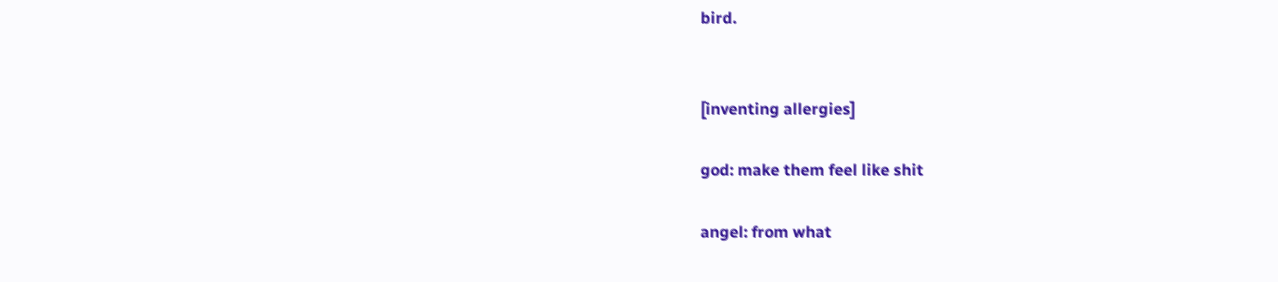bird.


[inventing allergies]

god: make them feel like shit

angel: from what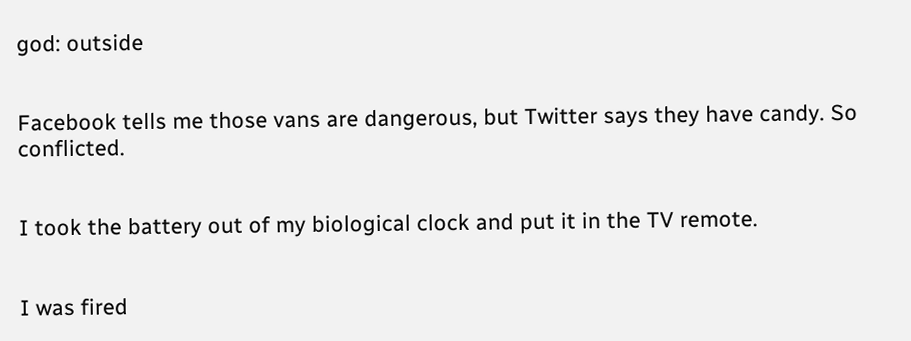god: outside


Facebook tells me those vans are dangerous, but Twitter says they have candy. So conflicted.


I took the battery out of my biological clock and put it in the TV remote.


I was fired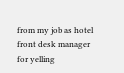from my job as hotel front desk manager for yelling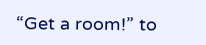“Get a room!” to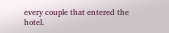every couple that entered the hotel.